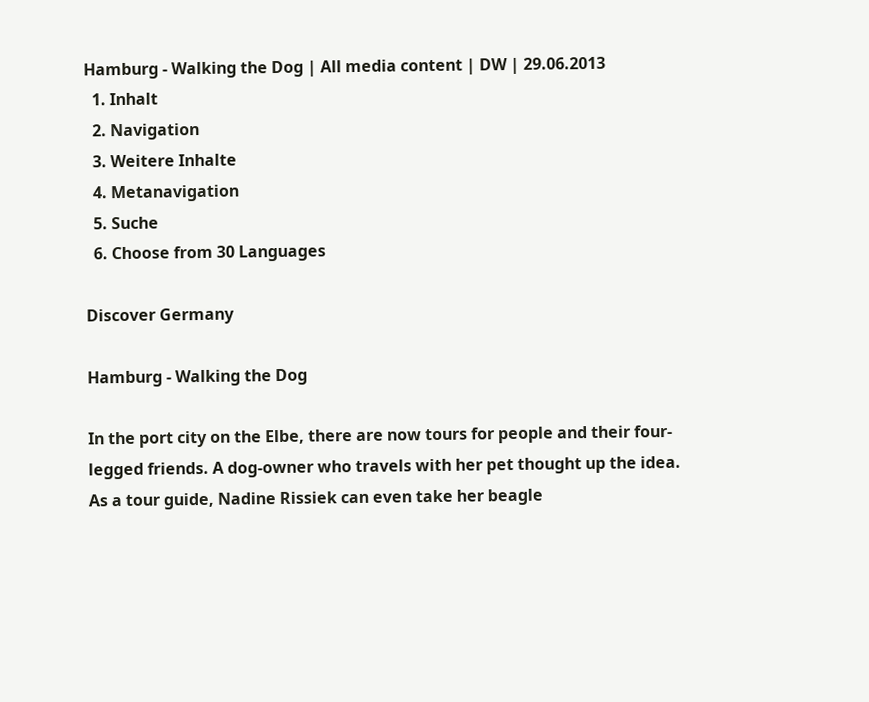Hamburg - Walking the Dog | All media content | DW | 29.06.2013
  1. Inhalt
  2. Navigation
  3. Weitere Inhalte
  4. Metanavigation
  5. Suche
  6. Choose from 30 Languages

Discover Germany

Hamburg - Walking the Dog

In the port city on the Elbe, there are now tours for people and their four-legged friends. A dog-owner who travels with her pet thought up the idea. As a tour guide, Nadine Rissiek can even take her beagle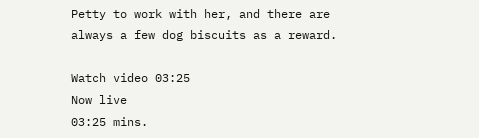Petty to work with her, and there are always a few dog biscuits as a reward.

Watch video 03:25
Now live
03:25 mins.